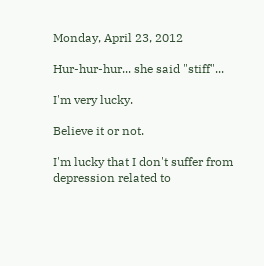Monday, April 23, 2012

Hur-hur-hur... she said "stiff"...

I'm very lucky.

Believe it or not.

I'm lucky that I don't suffer from depression related to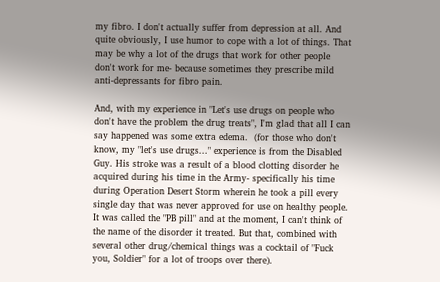my fibro. I don't actually suffer from depression at all. And quite obviously, I use humor to cope with a lot of things. That may be why a lot of the drugs that work for other people don't work for me- because sometimes they prescribe mild anti-depressants for fibro pain.

And, with my experience in "Let's use drugs on people who don't have the problem the drug treats", I'm glad that all I can say happened was some extra edema.  (for those who don't know, my "let's use drugs..." experience is from the Disabled Guy. His stroke was a result of a blood clotting disorder he acquired during his time in the Army- specifically his time during Operation Desert Storm wherein he took a pill every single day that was never approved for use on healthy people. It was called the "PB pill" and at the moment, I can't think of the name of the disorder it treated. But that, combined with several other drug/chemical things was a cocktail of "Fuck you, Soldier" for a lot of troops over there).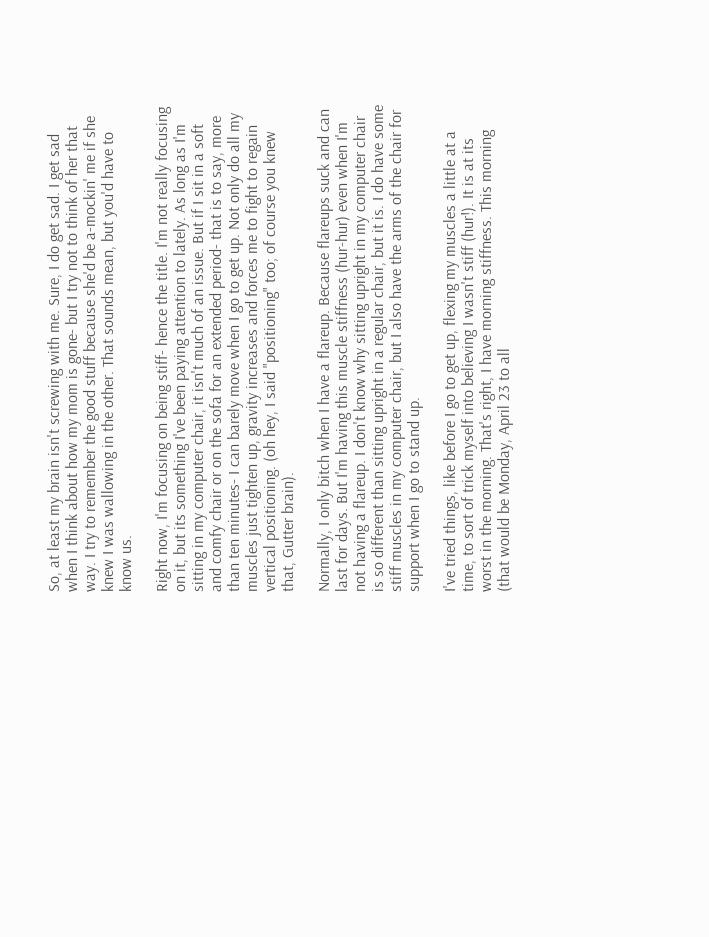So, at least my brain isn't screwing with me. Sure, I do get sad. I get sad when I think about how my mom is gone- but I try not to think of her that way. I try to remember the good stuff because she'd be a-mockin' me if she knew I was wallowing in the other. That sounds mean, but you'd have to know us.

Right now, I'm focusing on being stiff- hence the title. I'm not really focusing on it, but its something I've been paying attention to lately. As long as I'm sitting in my computer chair, it isn't much of an issue. But if I sit in a soft and comfy chair or on the sofa for an extended period- that is to say, more than ten minutes- I can barely move when I go to get up. Not only do all my muscles just tighten up, gravity increases and forces me to fight to regain vertical positioning. (oh hey, I said "positioning" too; of course you knew that, Gutter brain).

Normally, I only bitch when I have a flareup. Because flareups suck and can last for days. But I'm having this muscle stiffness (hur-hur) even when I'm not having a flareup. I don't know why sitting upright in my computer chair is so different than sitting upright in a regular chair, but it is. I do have some stiff muscles in my computer chair, but I also have the arms of the chair for support when I go to stand up.

I've tried things, like before I go to get up, flexing my muscles a little at a time, to sort of trick myself into believing I wasn't stiff (hur!). It is at its worst in the morning. That's right, I have morning stiffness. This morning (that would be Monday, April 23 to all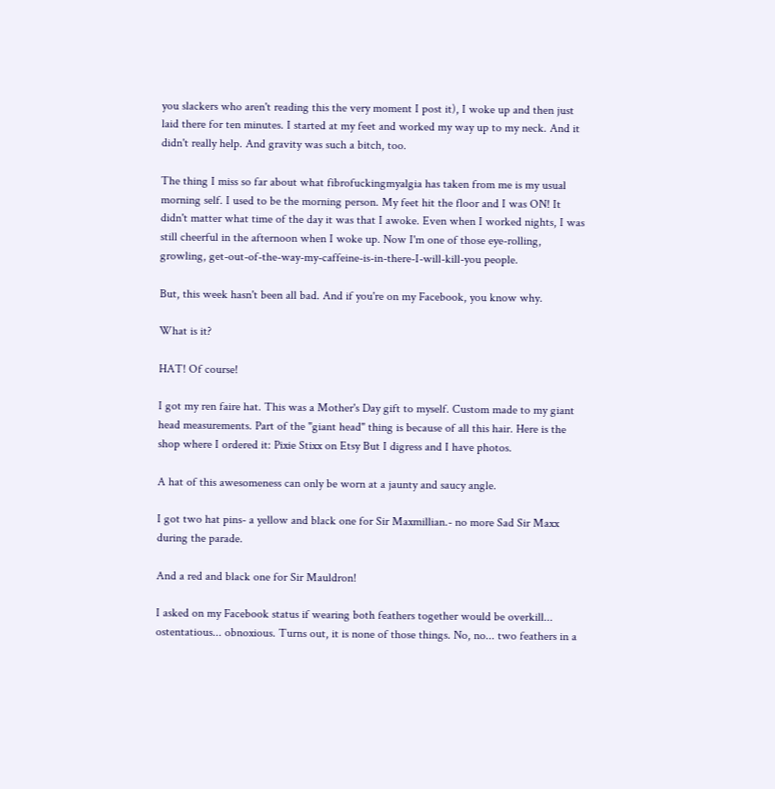you slackers who aren't reading this the very moment I post it), I woke up and then just laid there for ten minutes. I started at my feet and worked my way up to my neck. And it didn't really help. And gravity was such a bitch, too.

The thing I miss so far about what fibrofuckingmyalgia has taken from me is my usual morning self. I used to be the morning person. My feet hit the floor and I was ON! It didn't matter what time of the day it was that I awoke. Even when I worked nights, I was still cheerful in the afternoon when I woke up. Now I'm one of those eye-rolling, growling, get-out-of-the-way-my-caffeine-is-in-there-I-will-kill-you people.

But, this week hasn't been all bad. And if you're on my Facebook, you know why.

What is it?

HAT! Of course!

I got my ren faire hat. This was a Mother's Day gift to myself. Custom made to my giant head measurements. Part of the "giant head" thing is because of all this hair. Here is the shop where I ordered it: Pixie Stixx on Etsy But I digress and I have photos.

A hat of this awesomeness can only be worn at a jaunty and saucy angle.

I got two hat pins- a yellow and black one for Sir Maxmillian.- no more Sad Sir Maxx during the parade.

And a red and black one for Sir Mauldron!

I asked on my Facebook status if wearing both feathers together would be overkill... ostentatious... obnoxious. Turns out, it is none of those things. No, no... two feathers in a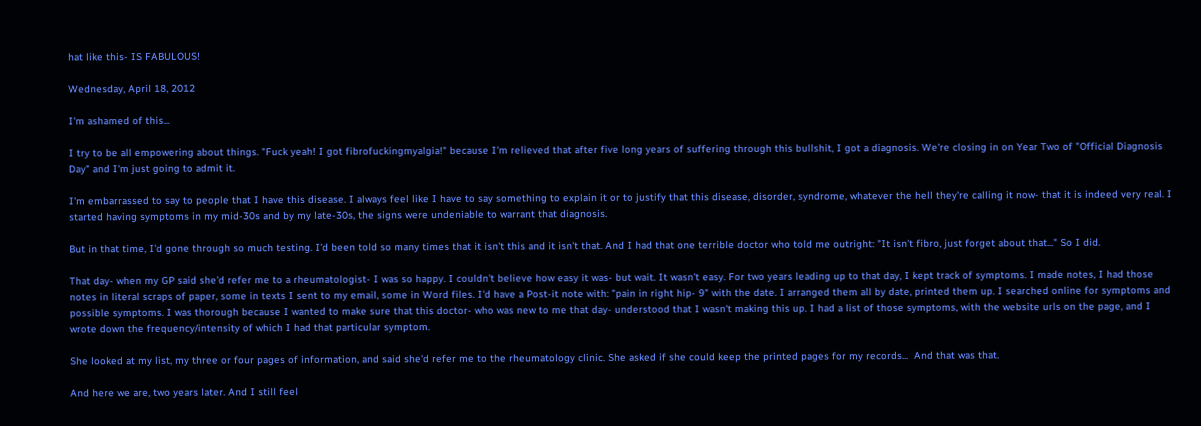hat like this- IS FABULOUS!

Wednesday, April 18, 2012

I'm ashamed of this...

I try to be all empowering about things. "Fuck yeah! I got fibrofuckingmyalgia!" because I'm relieved that after five long years of suffering through this bullshit, I got a diagnosis. We're closing in on Year Two of "Official Diagnosis Day" and I'm just going to admit it.

I'm embarrassed to say to people that I have this disease. I always feel like I have to say something to explain it or to justify that this disease, disorder, syndrome, whatever the hell they're calling it now- that it is indeed very real. I started having symptoms in my mid-30s and by my late-30s, the signs were undeniable to warrant that diagnosis.

But in that time, I'd gone through so much testing. I'd been told so many times that it isn't this and it isn't that. And I had that one terrible doctor who told me outright: "It isn't fibro, just forget about that..." So I did.

That day- when my GP said she'd refer me to a rheumatologist- I was so happy. I couldn't believe how easy it was- but wait. It wasn't easy. For two years leading up to that day, I kept track of symptoms. I made notes, I had those notes in literal scraps of paper, some in texts I sent to my email, some in Word files. I'd have a Post-it note with: "pain in right hip- 9" with the date. I arranged them all by date, printed them up. I searched online for symptoms and possible symptoms. I was thorough because I wanted to make sure that this doctor- who was new to me that day- understood that I wasn't making this up. I had a list of those symptoms, with the website urls on the page, and I wrote down the frequency/intensity of which I had that particular symptom.

She looked at my list, my three or four pages of information, and said she'd refer me to the rheumatology clinic. She asked if she could keep the printed pages for my records...  And that was that.

And here we are, two years later. And I still feel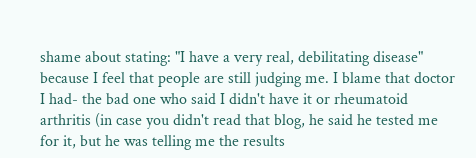shame about stating: "I have a very real, debilitating disease" because I feel that people are still judging me. I blame that doctor I had- the bad one who said I didn't have it or rheumatoid arthritis (in case you didn't read that blog, he said he tested me for it, but he was telling me the results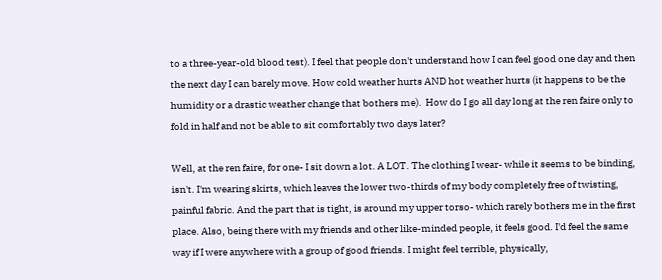to a three-year-old blood test). I feel that people don't understand how I can feel good one day and then the next day I can barely move. How cold weather hurts AND hot weather hurts (it happens to be the humidity or a drastic weather change that bothers me).  How do I go all day long at the ren faire only to fold in half and not be able to sit comfortably two days later?

Well, at the ren faire, for one- I sit down a lot. A LOT. The clothing I wear- while it seems to be binding, isn't. I'm wearing skirts, which leaves the lower two-thirds of my body completely free of twisting, painful fabric. And the part that is tight, is around my upper torso- which rarely bothers me in the first place. Also, being there with my friends and other like-minded people, it feels good. I'd feel the same way if I were anywhere with a group of good friends. I might feel terrible, physically,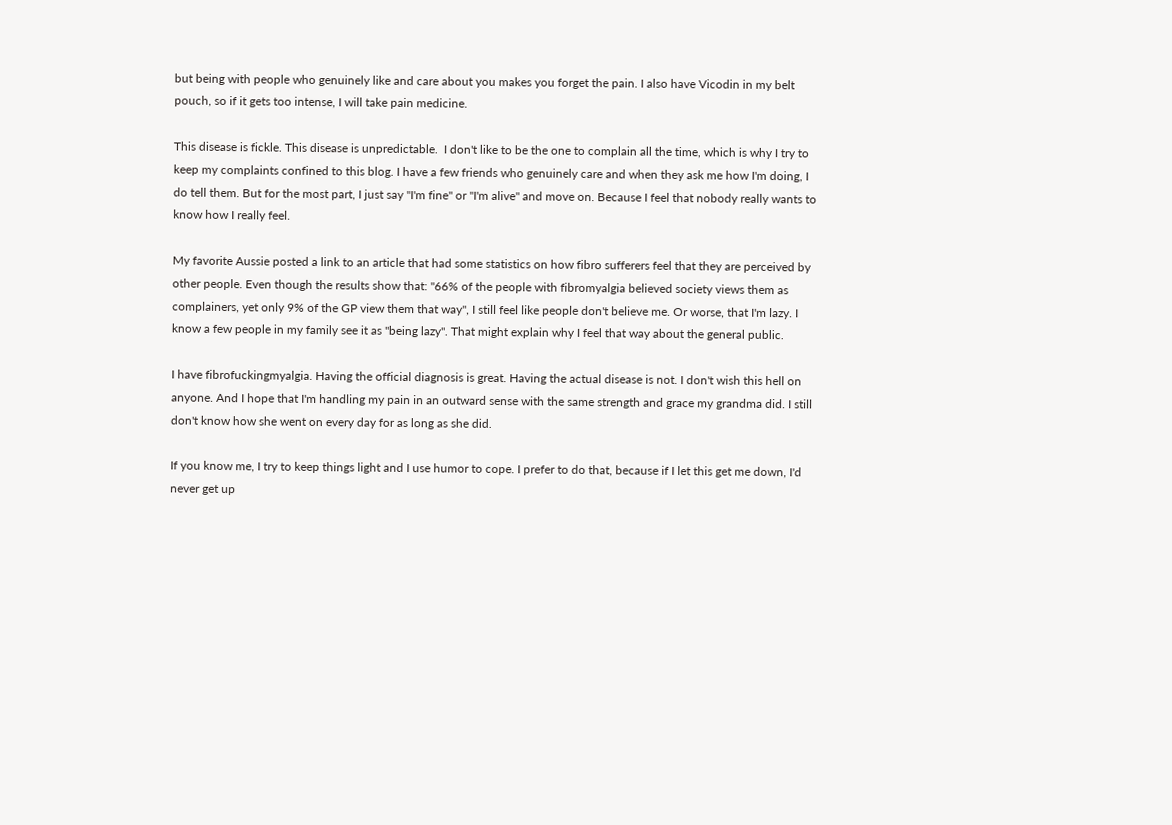but being with people who genuinely like and care about you makes you forget the pain. I also have Vicodin in my belt pouch, so if it gets too intense, I will take pain medicine.

This disease is fickle. This disease is unpredictable.  I don't like to be the one to complain all the time, which is why I try to keep my complaints confined to this blog. I have a few friends who genuinely care and when they ask me how I'm doing, I do tell them. But for the most part, I just say "I'm fine" or "I'm alive" and move on. Because I feel that nobody really wants to know how I really feel.

My favorite Aussie posted a link to an article that had some statistics on how fibro sufferers feel that they are perceived by other people. Even though the results show that: "66% of the people with fibromyalgia believed society views them as complainers, yet only 9% of the GP view them that way", I still feel like people don't believe me. Or worse, that I'm lazy. I know a few people in my family see it as "being lazy". That might explain why I feel that way about the general public.

I have fibrofuckingmyalgia. Having the official diagnosis is great. Having the actual disease is not. I don't wish this hell on anyone. And I hope that I'm handling my pain in an outward sense with the same strength and grace my grandma did. I still don't know how she went on every day for as long as she did.

If you know me, I try to keep things light and I use humor to cope. I prefer to do that, because if I let this get me down, I'd never get up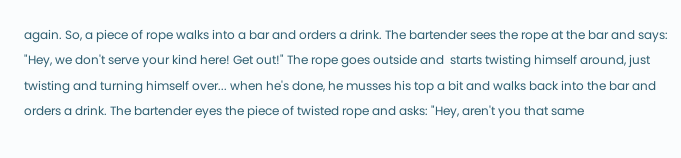again. So, a piece of rope walks into a bar and orders a drink. The bartender sees the rope at the bar and says: "Hey, we don't serve your kind here! Get out!" The rope goes outside and  starts twisting himself around, just twisting and turning himself over... when he's done, he musses his top a bit and walks back into the bar and orders a drink. The bartender eyes the piece of twisted rope and asks: "Hey, aren't you that same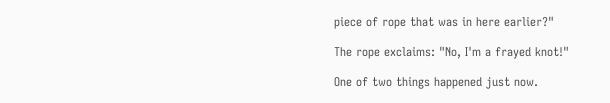piece of rope that was in here earlier?"

The rope exclaims: "No, I'm a frayed knot!"

One of two things happened just now.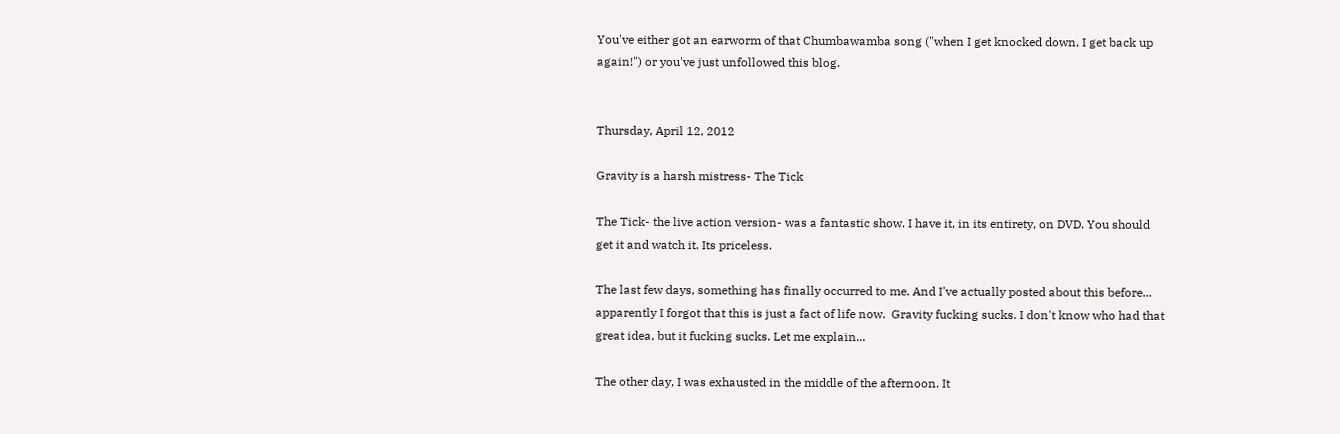You've either got an earworm of that Chumbawamba song ("when I get knocked down, I get back up again!") or you've just unfollowed this blog.


Thursday, April 12, 2012

Gravity is a harsh mistress- The Tick

The Tick- the live action version- was a fantastic show. I have it, in its entirety, on DVD. You should get it and watch it. Its priceless.

The last few days, something has finally occurred to me. And I've actually posted about this before... apparently I forgot that this is just a fact of life now.  Gravity fucking sucks. I don't know who had that great idea, but it fucking sucks. Let me explain...

The other day, I was exhausted in the middle of the afternoon. It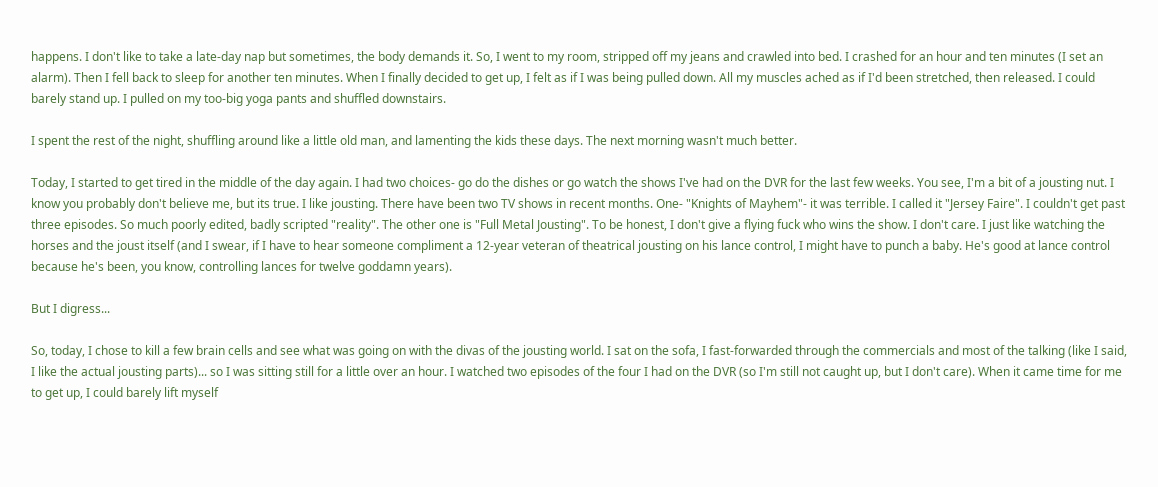happens. I don't like to take a late-day nap but sometimes, the body demands it. So, I went to my room, stripped off my jeans and crawled into bed. I crashed for an hour and ten minutes (I set an alarm). Then I fell back to sleep for another ten minutes. When I finally decided to get up, I felt as if I was being pulled down. All my muscles ached as if I'd been stretched, then released. I could barely stand up. I pulled on my too-big yoga pants and shuffled downstairs.

I spent the rest of the night, shuffling around like a little old man, and lamenting the kids these days. The next morning wasn't much better.

Today, I started to get tired in the middle of the day again. I had two choices- go do the dishes or go watch the shows I've had on the DVR for the last few weeks. You see, I'm a bit of a jousting nut. I know you probably don't believe me, but its true. I like jousting. There have been two TV shows in recent months. One- "Knights of Mayhem"- it was terrible. I called it "Jersey Faire". I couldn't get past three episodes. So much poorly edited, badly scripted "reality". The other one is "Full Metal Jousting". To be honest, I don't give a flying fuck who wins the show. I don't care. I just like watching the horses and the joust itself (and I swear, if I have to hear someone compliment a 12-year veteran of theatrical jousting on his lance control, I might have to punch a baby. He's good at lance control because he's been, you know, controlling lances for twelve goddamn years).

But I digress...

So, today, I chose to kill a few brain cells and see what was going on with the divas of the jousting world. I sat on the sofa, I fast-forwarded through the commercials and most of the talking (like I said, I like the actual jousting parts)... so I was sitting still for a little over an hour. I watched two episodes of the four I had on the DVR (so I'm still not caught up, but I don't care). When it came time for me to get up, I could barely lift myself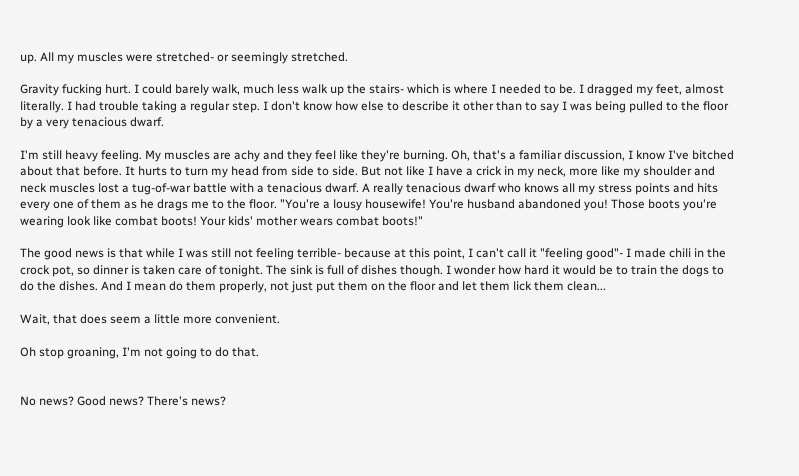up. All my muscles were stretched- or seemingly stretched.

Gravity fucking hurt. I could barely walk, much less walk up the stairs- which is where I needed to be. I dragged my feet, almost literally. I had trouble taking a regular step. I don't know how else to describe it other than to say I was being pulled to the floor by a very tenacious dwarf.

I'm still heavy feeling. My muscles are achy and they feel like they're burning. Oh, that's a familiar discussion, I know I've bitched about that before. It hurts to turn my head from side to side. But not like I have a crick in my neck, more like my shoulder and neck muscles lost a tug-of-war battle with a tenacious dwarf. A really tenacious dwarf who knows all my stress points and hits every one of them as he drags me to the floor. "You're a lousy housewife! You're husband abandoned you! Those boots you're wearing look like combat boots! Your kids' mother wears combat boots!"

The good news is that while I was still not feeling terrible- because at this point, I can't call it "feeling good"- I made chili in the crock pot, so dinner is taken care of tonight. The sink is full of dishes though. I wonder how hard it would be to train the dogs to do the dishes. And I mean do them properly, not just put them on the floor and let them lick them clean...

Wait, that does seem a little more convenient.

Oh stop groaning, I'm not going to do that.


No news? Good news? There's news?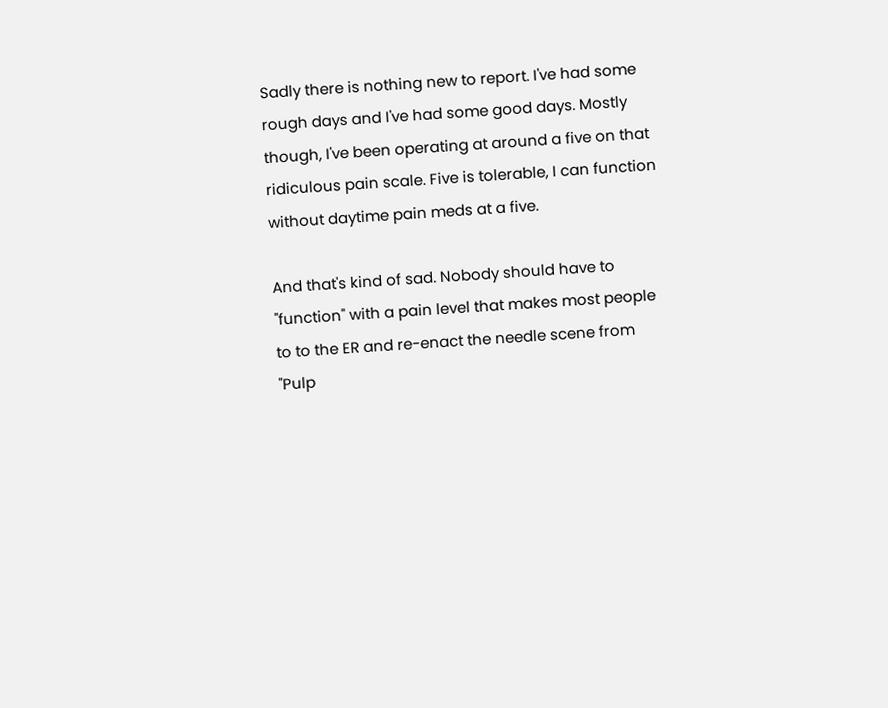Sadly there is nothing new to report. I've had some rough days and I've had some good days. Mostly though, I've been operating at around a five on that ridiculous pain scale. Five is tolerable, I can function without daytime pain meds at a five.

And that's kind of sad. Nobody should have to "function" with a pain level that makes most people to to the ER and re-enact the needle scene from "Pulp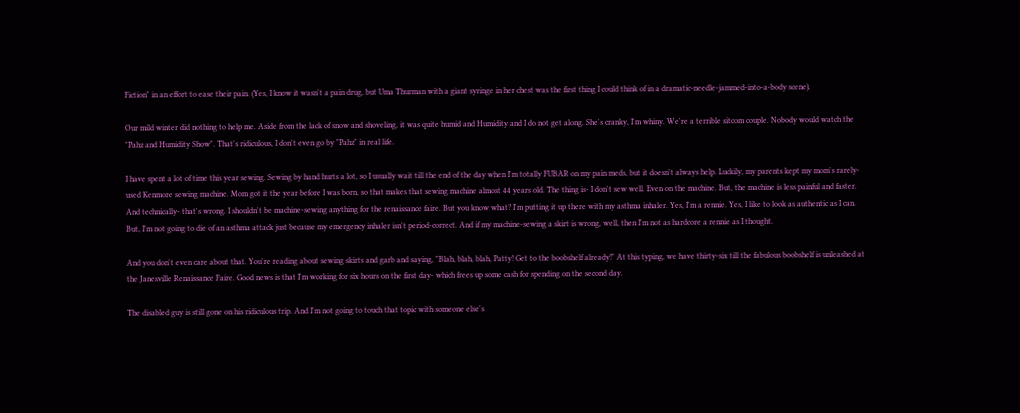Fiction" in an effort to ease their pain. (Yes, I know it wasn't a pain drug, but Uma Thurman with a giant syringe in her chest was the first thing I could think of in a dramatic-needle-jammed-into-a-body scene).

Our mild winter did nothing to help me. Aside from the lack of snow and shoveling, it was quite humid and Humidity and I do not get along. She's cranky, I'm whiny. We're a terrible sitcom couple. Nobody would watch the "Pahz and Humidity Show". That's ridiculous, I don't even go by "Pahz" in real life.

I have spent a lot of time this year sewing. Sewing by hand hurts a lot, so I usually wait till the end of the day when I'm totally FUBAR on my pain meds, but it doesn't always help. Luckily, my parents kept my mom's rarely-used Kenmore sewing machine. Mom got it the year before I was born, so that makes that sewing machine almost 44 years old. The thing is- I don't sew well. Even on the machine. But, the machine is less painful and faster. And technically- that's wrong. I shouldn't be machine-sewing anything for the renaissance faire. But you know what? I'm putting it up there with my asthma inhaler. Yes, I'm a rennie. Yes, I like to look as authentic as I can. But, I'm not going to die of an asthma attack just because my emergency inhaler isn't period-correct. And if my machine-sewing a skirt is wrong, well, then I'm not as hardcore a rennie as I thought.

And you don't even care about that. You're reading about sewing skirts and garb and saying, "Blah, blah, blah, Patty! Get to the boobshelf already!" At this typing, we have thirty-six till the fabulous boobshelf is unleashed at the Janesville Renaissance Faire. Good news is that I'm working for six hours on the first day- which frees up some cash for spending on the second day.

The disabled guy is still gone on his ridiculous trip. And I'm not going to touch that topic with someone else's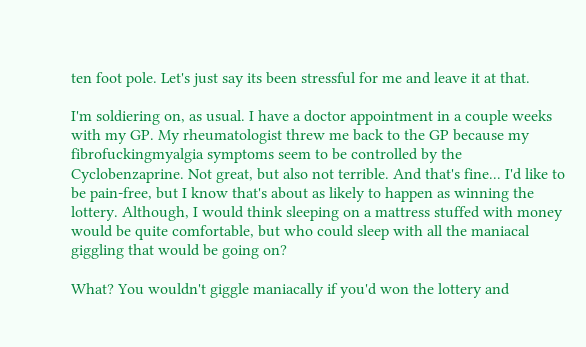ten foot pole. Let's just say its been stressful for me and leave it at that.

I'm soldiering on, as usual. I have a doctor appointment in a couple weeks with my GP. My rheumatologist threw me back to the GP because my fibrofuckingmyalgia symptoms seem to be controlled by the Cyclobenzaprine. Not great, but also not terrible. And that's fine... I'd like to be pain-free, but I know that's about as likely to happen as winning the lottery. Although, I would think sleeping on a mattress stuffed with money would be quite comfortable, but who could sleep with all the maniacal giggling that would be going on?

What? You wouldn't giggle maniacally if you'd won the lottery and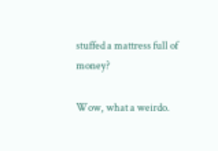stuffed a mattress full of money?

Wow, what a weirdo.